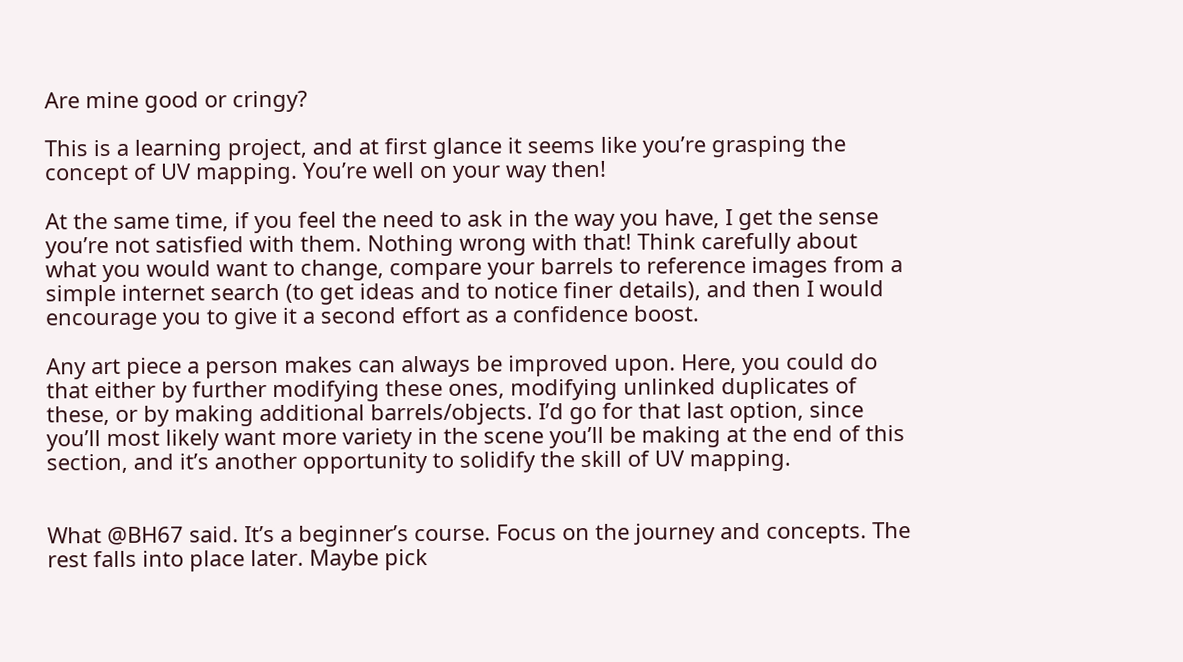Are mine good or cringy?

This is a learning project, and at first glance it seems like you’re grasping the concept of UV mapping. You’re well on your way then!

At the same time, if you feel the need to ask in the way you have, I get the sense you’re not satisfied with them. Nothing wrong with that! Think carefully about what you would want to change, compare your barrels to reference images from a simple internet search (to get ideas and to notice finer details), and then I would encourage you to give it a second effort as a confidence boost.

Any art piece a person makes can always be improved upon. Here, you could do that either by further modifying these ones, modifying unlinked duplicates of these, or by making additional barrels/objects. I’d go for that last option, since you’ll most likely want more variety in the scene you’ll be making at the end of this section, and it’s another opportunity to solidify the skill of UV mapping.


What @BH67 said. It’s a beginner’s course. Focus on the journey and concepts. The rest falls into place later. Maybe pick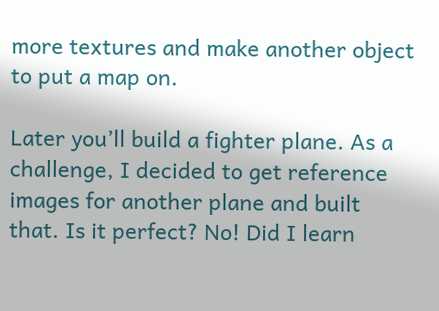more textures and make another object to put a map on.

Later you’ll build a fighter plane. As a challenge, I decided to get reference images for another plane and built that. Is it perfect? No! Did I learn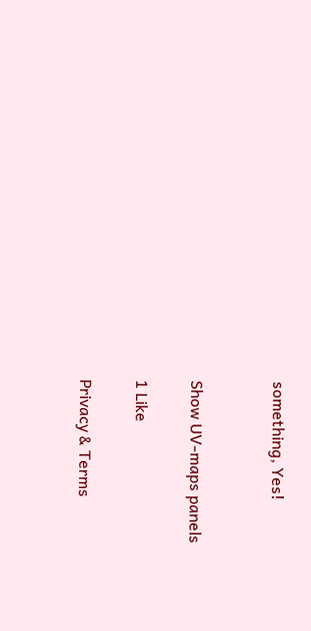something, Yes!


Show UV-maps panels

1 Like

Privacy & Terms